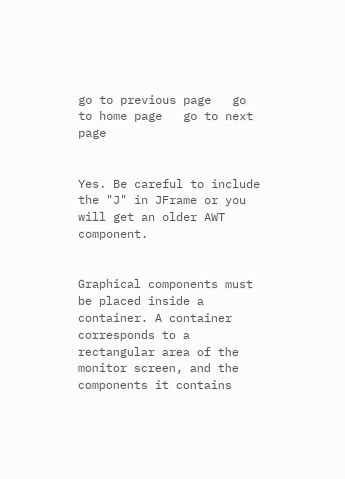go to previous page   go to home page   go to next page


Yes. Be careful to include the "J" in JFrame or you will get an older AWT component.


Graphical components must be placed inside a container. A container corresponds to a rectangular area of the monitor screen, and the components it contains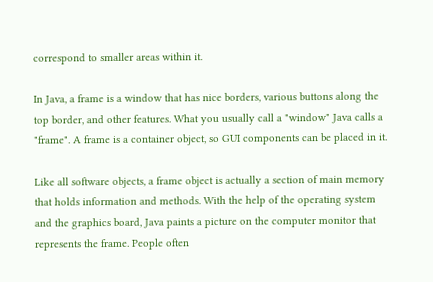correspond to smaller areas within it.

In Java, a frame is a window that has nice borders, various buttons along the top border, and other features. What you usually call a "window" Java calls a "frame". A frame is a container object, so GUI components can be placed in it.

Like all software objects, a frame object is actually a section of main memory that holds information and methods. With the help of the operating system and the graphics board, Java paints a picture on the computer monitor that represents the frame. People often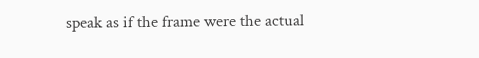speak as if the frame were the actual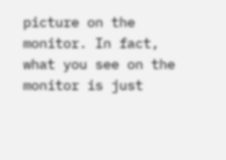picture on the monitor. In fact, what you see on the monitor is just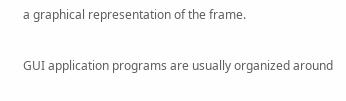a graphical representation of the frame.

GUI application programs are usually organized around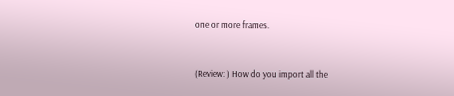one or more frames.


(Review: ) How do you import all the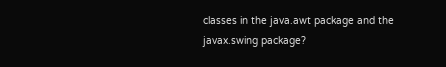classes in the java.awt package and the javax.swing package?